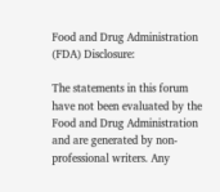Food and Drug Administration (FDA) Disclosure:

The statements in this forum have not been evaluated by the Food and Drug Administration and are generated by non-professional writers. Any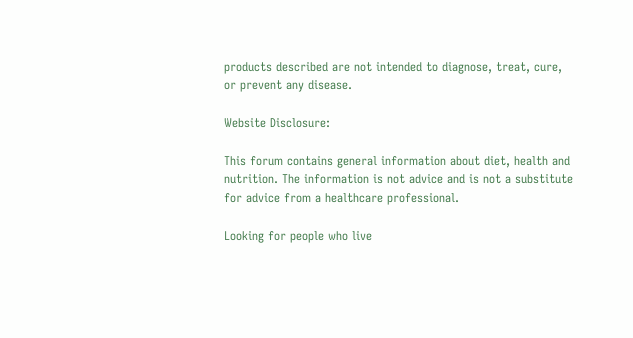products described are not intended to diagnose, treat, cure, or prevent any disease.

Website Disclosure:

This forum contains general information about diet, health and nutrition. The information is not advice and is not a substitute for advice from a healthcare professional.

Looking for people who live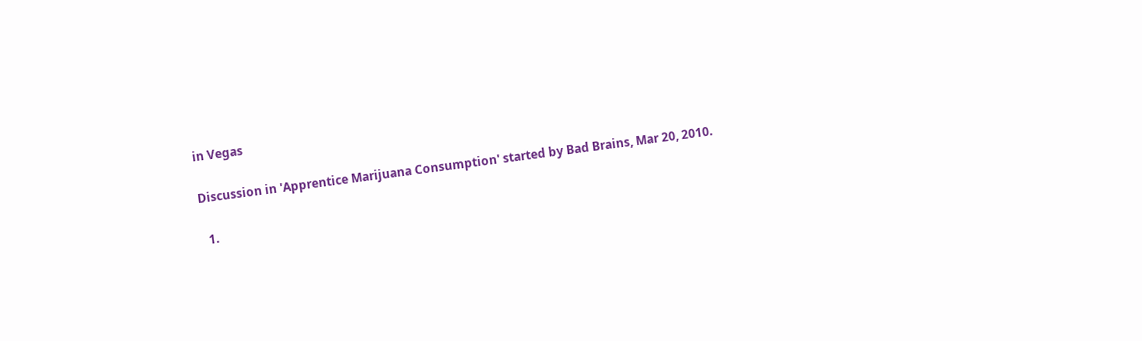in Vegas

Discussion in 'Apprentice Marijuana Consumption' started by Bad Brains, Mar 20, 2010.

  1.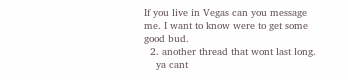If you live in Vegas can you message me. I want to know were to get some good bud.
  2. another thread that wont last long.
    ya cant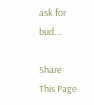ask for bud....

Share This Page